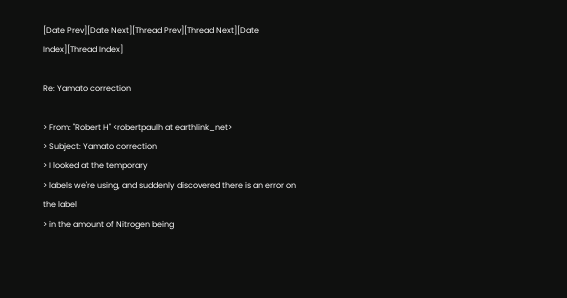[Date Prev][Date Next][Thread Prev][Thread Next][Date Index][Thread Index]

Re: Yamato correction

> From: "Robert H" <robertpaulh at earthlink_net>
> Subject: Yamato correction
> I looked at the temporary
> labels we're using, and suddenly discovered there is an error on the label
> in the amount of Nitrogen being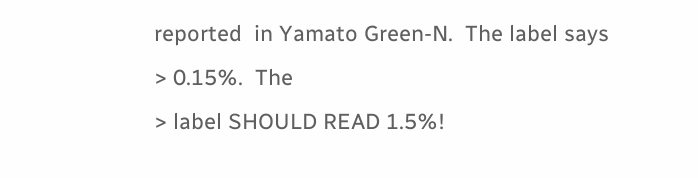reported  in Yamato Green-N.  The label says
> 0.15%.  The
> label SHOULD READ 1.5%!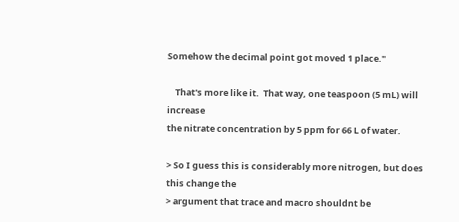Somehow the decimal point got moved 1 place."

    That's more like it.  That way, one teaspoon (5 mL) will increase
the nitrate concentration by 5 ppm for 66 L of water.

> So I guess this is considerably more nitrogen, but does this change the
> argument that trace and macro shouldnt be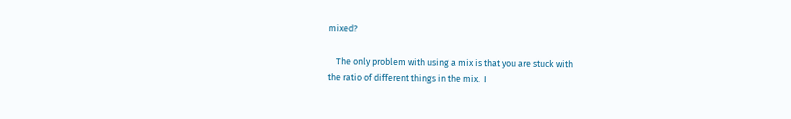mixed?

    The only problem with using a mix is that you are stuck with
the ratio of different things in the mix.  I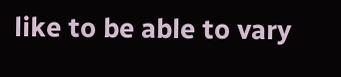like to be able to vary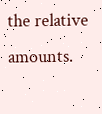the relative amounts.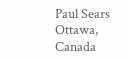Paul Sears        Ottawa, Canada